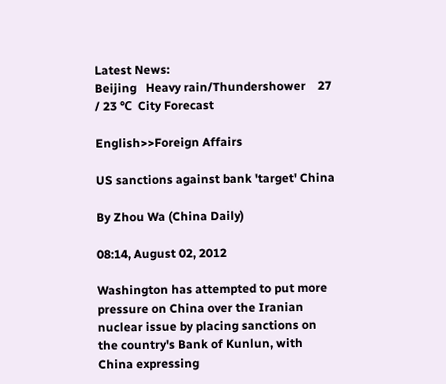Latest News:
Beijing   Heavy rain/Thundershower    27 / 23 ℃  City Forecast

English>>Foreign Affairs

US sanctions against bank 'target' China

By Zhou Wa (China Daily)

08:14, August 02, 2012

Washington has attempted to put more pressure on China over the Iranian nuclear issue by placing sanctions on the country's Bank of Kunlun, with China expressing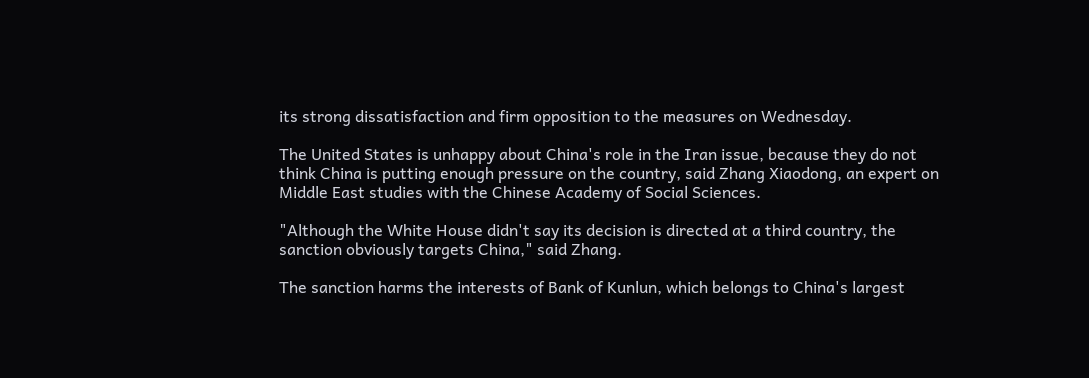its strong dissatisfaction and firm opposition to the measures on Wednesday.

The United States is unhappy about China's role in the Iran issue, because they do not think China is putting enough pressure on the country, said Zhang Xiaodong, an expert on Middle East studies with the Chinese Academy of Social Sciences.

"Although the White House didn't say its decision is directed at a third country, the sanction obviously targets China," said Zhang.

The sanction harms the interests of Bank of Kunlun, which belongs to China's largest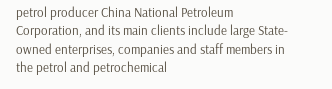petrol producer China National Petroleum Corporation, and its main clients include large State-owned enterprises, companies and staff members in the petrol and petrochemical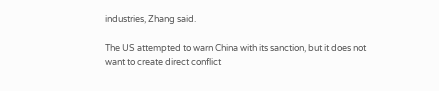industries, Zhang said.

The US attempted to warn China with its sanction, but it does not want to create direct conflict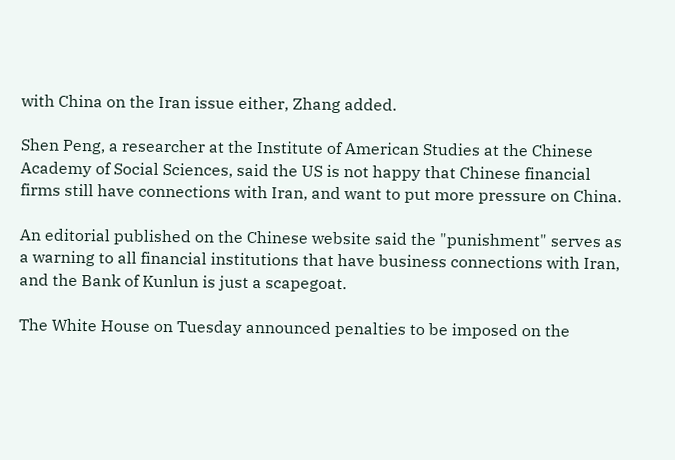with China on the Iran issue either, Zhang added.

Shen Peng, a researcher at the Institute of American Studies at the Chinese Academy of Social Sciences, said the US is not happy that Chinese financial firms still have connections with Iran, and want to put more pressure on China.

An editorial published on the Chinese website said the "punishment" serves as a warning to all financial institutions that have business connections with Iran, and the Bank of Kunlun is just a scapegoat.

The White House on Tuesday announced penalties to be imposed on the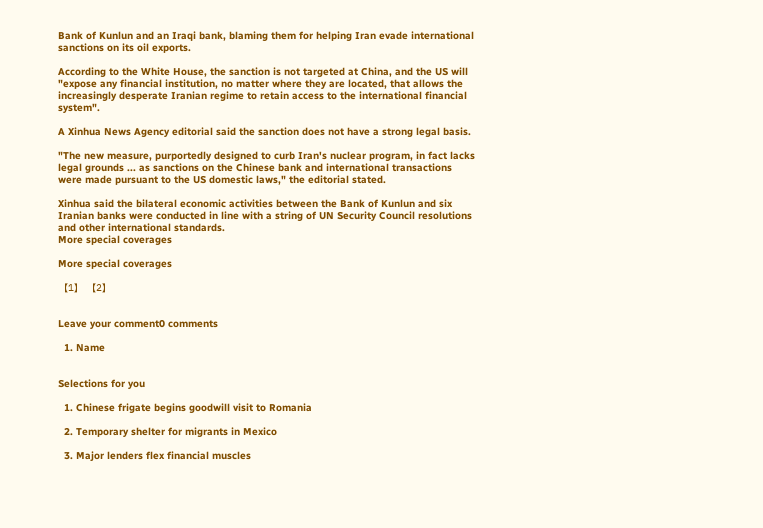Bank of Kunlun and an Iraqi bank, blaming them for helping Iran evade international sanctions on its oil exports.

According to the White House, the sanction is not targeted at China, and the US will "expose any financial institution, no matter where they are located, that allows the increasingly desperate Iranian regime to retain access to the international financial system".

A Xinhua News Agency editorial said the sanction does not have a strong legal basis.

"The new measure, purportedly designed to curb Iran's nuclear program, in fact lacks legal grounds ... as sanctions on the Chinese bank and international transactions were made pursuant to the US domestic laws," the editorial stated.

Xinhua said the bilateral economic activities between the Bank of Kunlun and six Iranian banks were conducted in line with a string of UN Security Council resolutions and other international standards.
More special coverages

More special coverages

【1】 【2】


Leave your comment0 comments

  1. Name


Selections for you

  1. Chinese frigate begins goodwill visit to Romania

  2. Temporary shelter for migrants in Mexico

  3. Major lenders flex financial muscles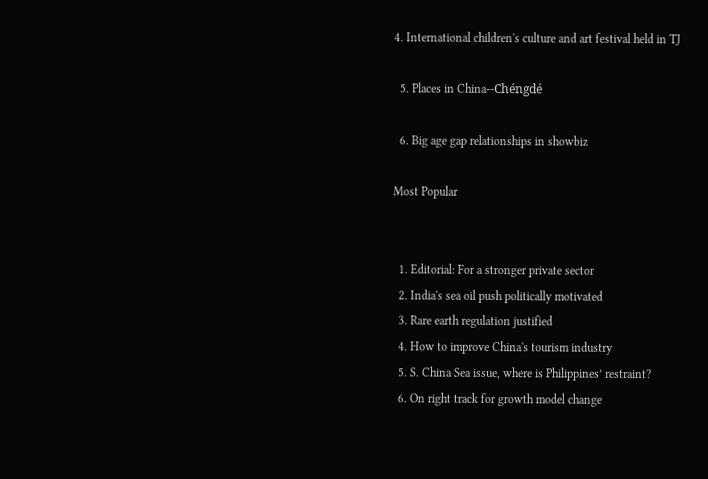4. International children's culture and art festival held in TJ

  5. Places in China--Chéngdé

  6. Big age gap relationships in showbiz

Most Popular


  1. Editorial: For a stronger private sector
  2. India's sea oil push politically motivated
  3. Rare earth regulation justified
  4. How to improve China's tourism industry
  5. S. China Sea issue, where is Philippines’ restraint?
  6. On right track for growth model change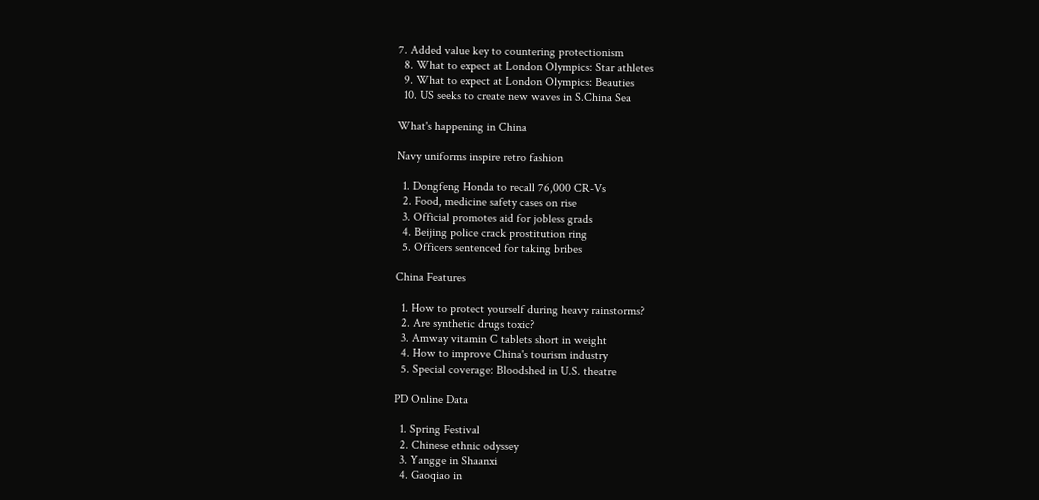7. Added value key to countering protectionism
  8. What to expect at London Olympics: Star athletes
  9. What to expect at London Olympics: Beauties
  10. US seeks to create new waves in S.China Sea

What's happening in China

Navy uniforms inspire retro fashion

  1. Dongfeng Honda to recall 76,000 CR-Vs
  2. Food, medicine safety cases on rise
  3. Official promotes aid for jobless grads
  4. Beijing police crack prostitution ring
  5. Officers sentenced for taking bribes

China Features

  1. How to protect yourself during heavy rainstorms?
  2. Are synthetic drugs toxic?
  3. Amway vitamin C tablets short in weight
  4. How to improve China's tourism industry
  5. Special coverage: Bloodshed in U.S. theatre

PD Online Data

  1. Spring Festival
  2. Chinese ethnic odyssey
  3. Yangge in Shaanxi
  4. Gaoqiao in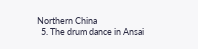Northern China
  5. The drum dance in Ansai